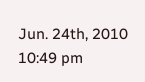Jun. 24th, 2010 10:49 pm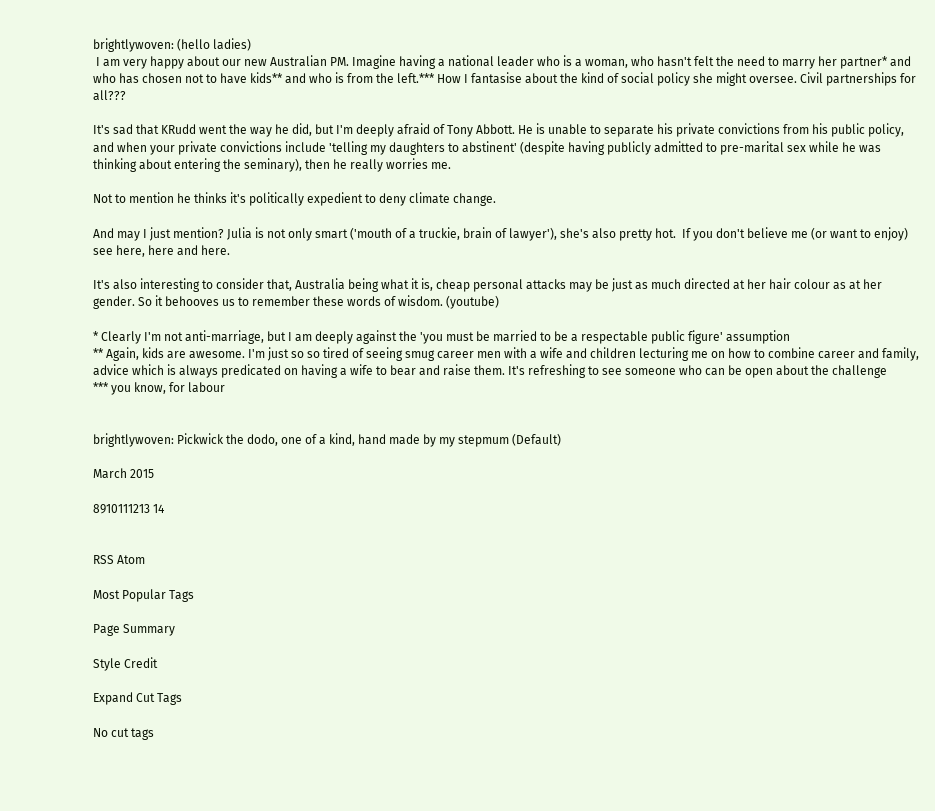brightlywoven: (hello ladies)
 I am very happy about our new Australian PM. Imagine having a national leader who is a woman, who hasn't felt the need to marry her partner* and who has chosen not to have kids** and who is from the left.*** How I fantasise about the kind of social policy she might oversee. Civil partnerships for all???

It's sad that KRudd went the way he did, but I'm deeply afraid of Tony Abbott. He is unable to separate his private convictions from his public policy, and when your private convictions include 'telling my daughters to abstinent' (despite having publicly admitted to pre-marital sex while he was thinking about entering the seminary), then he really worries me.

Not to mention he thinks it's politically expedient to deny climate change.

And may I just mention? Julia is not only smart ('mouth of a truckie, brain of lawyer'), she's also pretty hot.  If you don't believe me (or want to enjoy) see here, here and here.

It's also interesting to consider that, Australia being what it is, cheap personal attacks may be just as much directed at her hair colour as at her gender. So it behooves us to remember these words of wisdom. (youtube)

* Clearly I'm not anti-marriage, but I am deeply against the 'you must be married to be a respectable public figure' assumption
** Again, kids are awesome. I'm just so so tired of seeing smug career men with a wife and children lecturing me on how to combine career and family, advice which is always predicated on having a wife to bear and raise them. It's refreshing to see someone who can be open about the challenge
*** you know, for labour


brightlywoven: Pickwick the dodo, one of a kind, hand made by my stepmum (Default)

March 2015

8910111213 14


RSS Atom

Most Popular Tags

Page Summary

Style Credit

Expand Cut Tags

No cut tags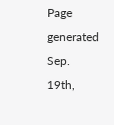Page generated Sep. 19th,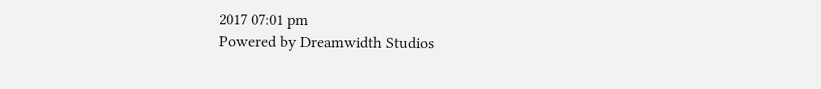2017 07:01 pm
Powered by Dreamwidth Studios